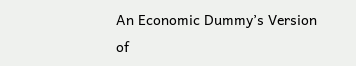An Economic Dummy’s Version of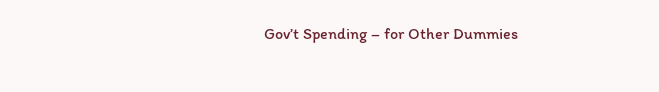Gov’t Spending – for Other Dummies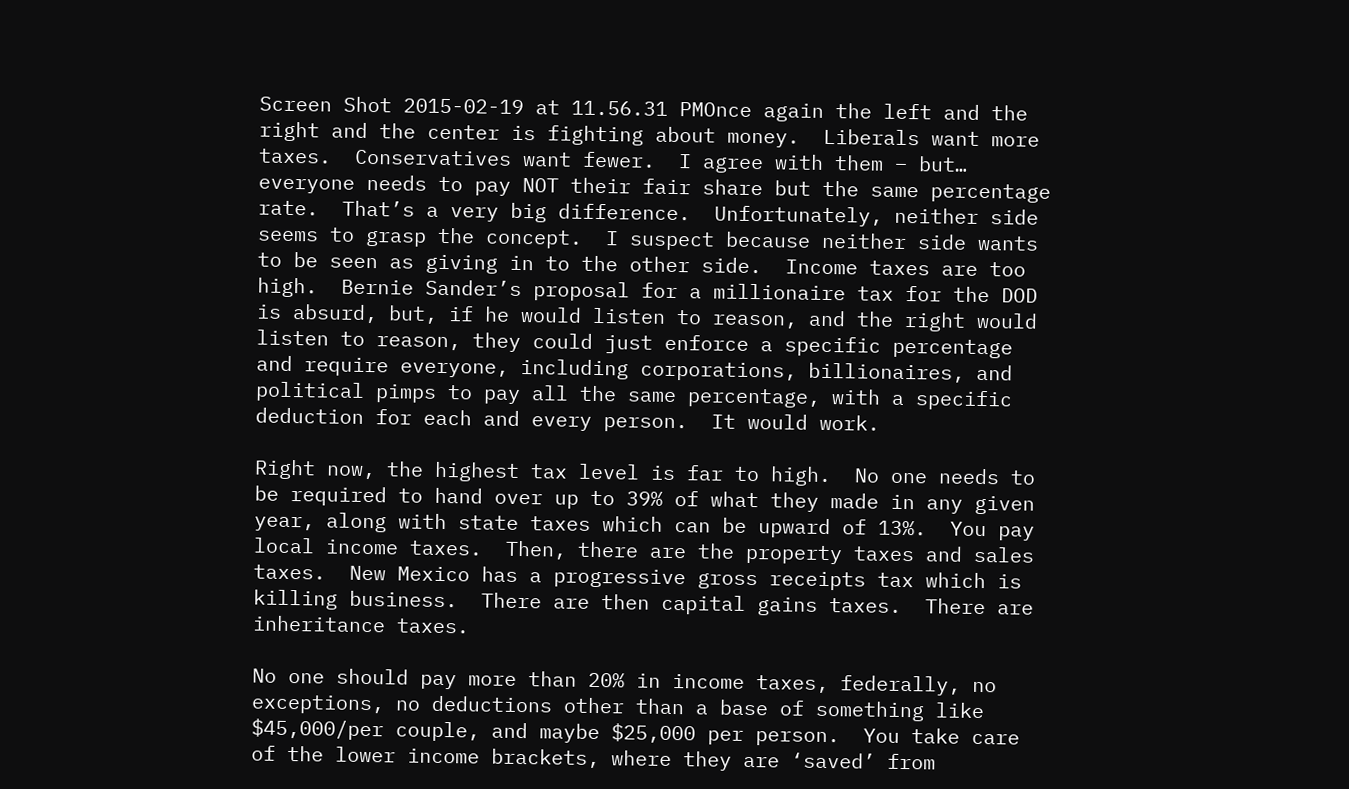Screen Shot 2015-02-19 at 11.56.31 PMOnce again the left and the right and the center is fighting about money.  Liberals want more taxes.  Conservatives want fewer.  I agree with them – but… everyone needs to pay NOT their fair share but the same percentage rate.  That’s a very big difference.  Unfortunately, neither side seems to grasp the concept.  I suspect because neither side wants to be seen as giving in to the other side.  Income taxes are too high.  Bernie Sander’s proposal for a millionaire tax for the DOD is absurd, but, if he would listen to reason, and the right would listen to reason, they could just enforce a specific percentage and require everyone, including corporations, billionaires, and political pimps to pay all the same percentage, with a specific deduction for each and every person.  It would work.

Right now, the highest tax level is far to high.  No one needs to be required to hand over up to 39% of what they made in any given year, along with state taxes which can be upward of 13%.  You pay local income taxes.  Then, there are the property taxes and sales taxes.  New Mexico has a progressive gross receipts tax which is killing business.  There are then capital gains taxes.  There are inheritance taxes.

No one should pay more than 20% in income taxes, federally, no exceptions, no deductions other than a base of something like $45,000/per couple, and maybe $25,000 per person.  You take care of the lower income brackets, where they are ‘saved’ from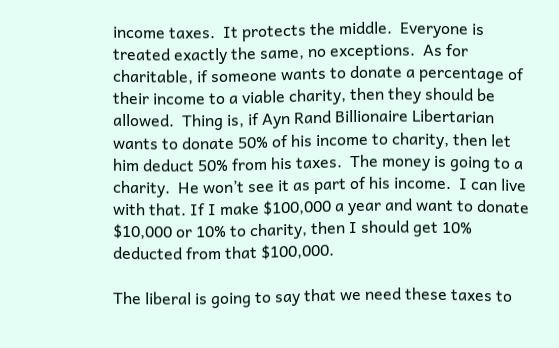income taxes.  It protects the middle.  Everyone is treated exactly the same, no exceptions.  As for charitable, if someone wants to donate a percentage of their income to a viable charity, then they should be allowed.  Thing is, if Ayn Rand Billionaire Libertarian wants to donate 50% of his income to charity, then let him deduct 50% from his taxes.  The money is going to a charity.  He won’t see it as part of his income.  I can live with that. If I make $100,000 a year and want to donate $10,000 or 10% to charity, then I should get 10% deducted from that $100,000.

The liberal is going to say that we need these taxes to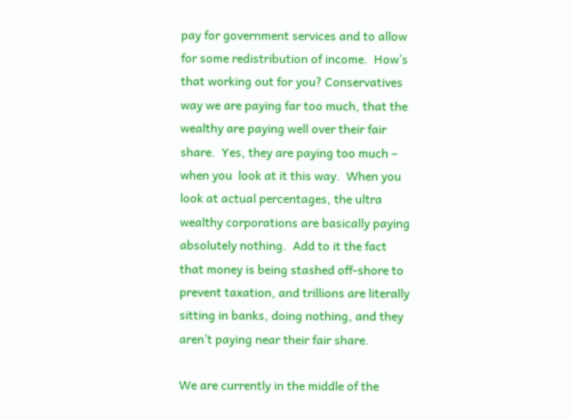pay for government services and to allow for some redistribution of income.  How’s that working out for you? Conservatives way we are paying far too much, that the wealthy are paying well over their fair share.  Yes, they are paying too much – when you  look at it this way.  When you look at actual percentages, the ultra wealthy corporations are basically paying absolutely nothing.  Add to it the fact that money is being stashed off-shore to prevent taxation, and trillions are literally sitting in banks, doing nothing, and they aren’t paying near their fair share.

We are currently in the middle of the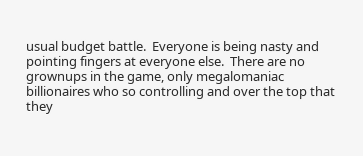usual budget battle.  Everyone is being nasty and pointing fingers at everyone else.  There are no grownups in the game, only megalomaniac billionaires who so controlling and over the top that they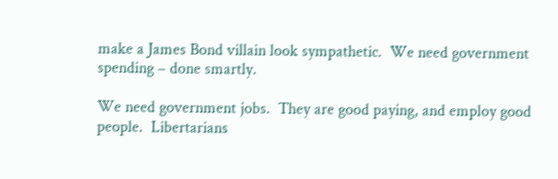make a James Bond villain look sympathetic.  We need government spending – done smartly.

We need government jobs.  They are good paying, and employ good people.  Libertarians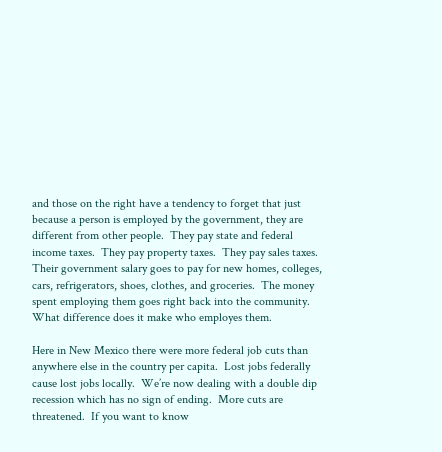and those on the right have a tendency to forget that just because a person is employed by the government, they are different from other people.  They pay state and federal income taxes.  They pay property taxes.  They pay sales taxes.  Their government salary goes to pay for new homes, colleges, cars, refrigerators, shoes, clothes, and groceries.  The money spent employing them goes right back into the community.  What difference does it make who employes them.

Here in New Mexico there were more federal job cuts than anywhere else in the country per capita.  Lost jobs federally cause lost jobs locally.  We’re now dealing with a double dip recession which has no sign of ending.  More cuts are threatened.  If you want to know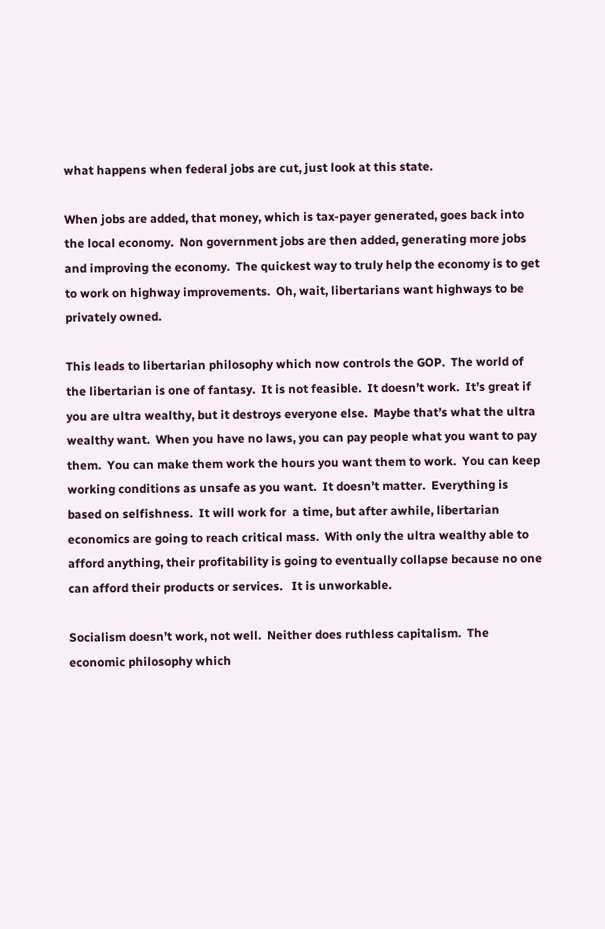what happens when federal jobs are cut, just look at this state.

When jobs are added, that money, which is tax-payer generated, goes back into the local economy.  Non government jobs are then added, generating more jobs and improving the economy.  The quickest way to truly help the economy is to get to work on highway improvements.  Oh, wait, libertarians want highways to be privately owned.

This leads to libertarian philosophy which now controls the GOP.  The world of the libertarian is one of fantasy.  It is not feasible.  It doesn’t work.  It’s great if you are ultra wealthy, but it destroys everyone else.  Maybe that’s what the ultra wealthy want.  When you have no laws, you can pay people what you want to pay them.  You can make them work the hours you want them to work.  You can keep working conditions as unsafe as you want.  It doesn’t matter.  Everything is based on selfishness.  It will work for  a time, but after awhile, libertarian economics are going to reach critical mass.  With only the ultra wealthy able to afford anything, their profitability is going to eventually collapse because no one can afford their products or services.   It is unworkable.

Socialism doesn’t work, not well.  Neither does ruthless capitalism.  The economic philosophy which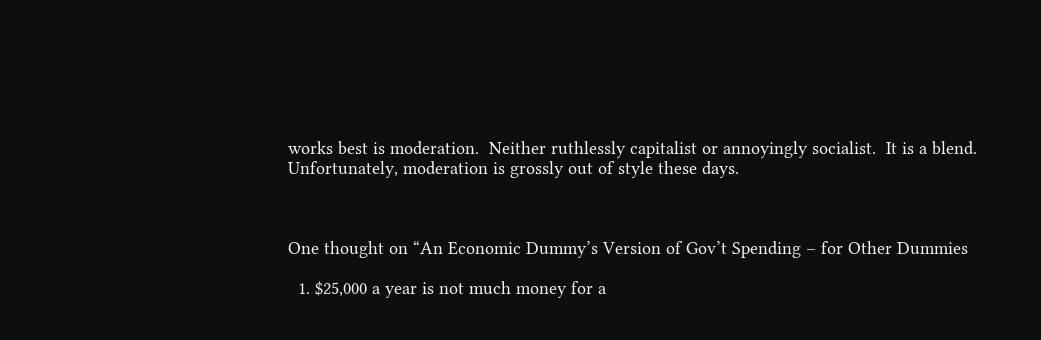works best is moderation.  Neither ruthlessly capitalist or annoyingly socialist.  It is a blend.  Unfortunately, moderation is grossly out of style these days.



One thought on “An Economic Dummy’s Version of Gov’t Spending – for Other Dummies

  1. $25,000 a year is not much money for a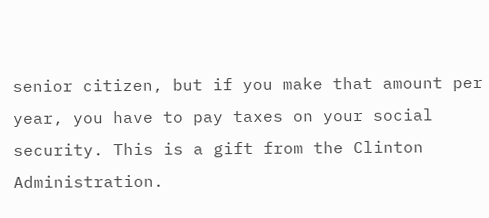senior citizen, but if you make that amount per year, you have to pay taxes on your social security. This is a gift from the Clinton Administration.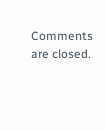Comments are closed.